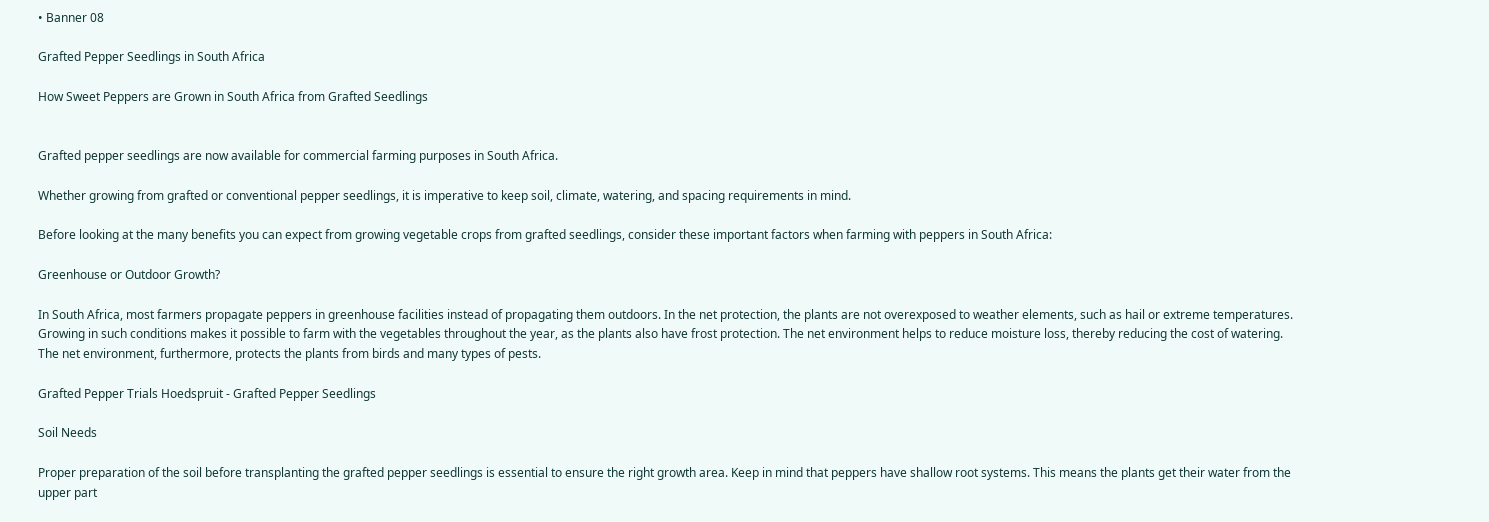• Banner 08

Grafted Pepper Seedlings in South Africa

How Sweet Peppers are Grown in South Africa from Grafted Seedlings


Grafted pepper seedlings are now available for commercial farming purposes in South Africa.

Whether growing from grafted or conventional pepper seedlings, it is imperative to keep soil, climate, watering, and spacing requirements in mind.

Before looking at the many benefits you can expect from growing vegetable crops from grafted seedlings, consider these important factors when farming with peppers in South Africa:

Greenhouse or Outdoor Growth?

In South Africa, most farmers propagate peppers in greenhouse facilities instead of propagating them outdoors. In the net protection, the plants are not overexposed to weather elements, such as hail or extreme temperatures. Growing in such conditions makes it possible to farm with the vegetables throughout the year, as the plants also have frost protection. The net environment helps to reduce moisture loss, thereby reducing the cost of watering. The net environment, furthermore, protects the plants from birds and many types of pests.

Grafted Pepper Trials Hoedspruit - Grafted Pepper Seedlings

Soil Needs

Proper preparation of the soil before transplanting the grafted pepper seedlings is essential to ensure the right growth area. Keep in mind that peppers have shallow root systems. This means the plants get their water from the upper part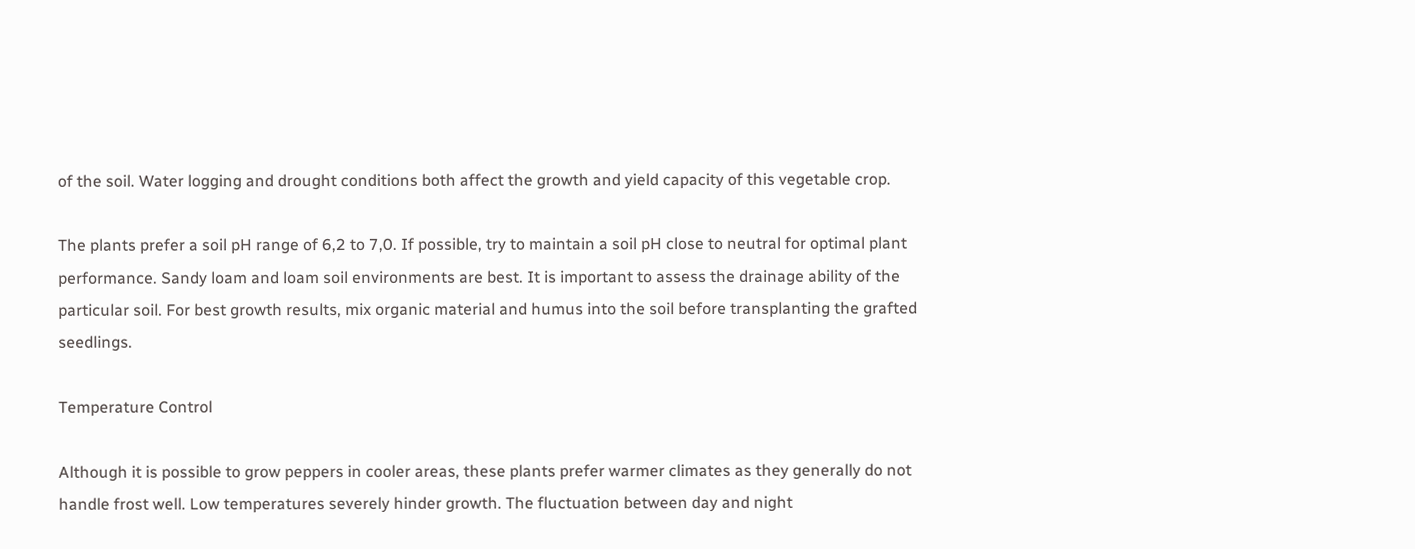of the soil. Water logging and drought conditions both affect the growth and yield capacity of this vegetable crop.

The plants prefer a soil pH range of 6,2 to 7,0. If possible, try to maintain a soil pH close to neutral for optimal plant performance. Sandy loam and loam soil environments are best. It is important to assess the drainage ability of the particular soil. For best growth results, mix organic material and humus into the soil before transplanting the grafted seedlings.

Temperature Control

Although it is possible to grow peppers in cooler areas, these plants prefer warmer climates as they generally do not handle frost well. Low temperatures severely hinder growth. The fluctuation between day and night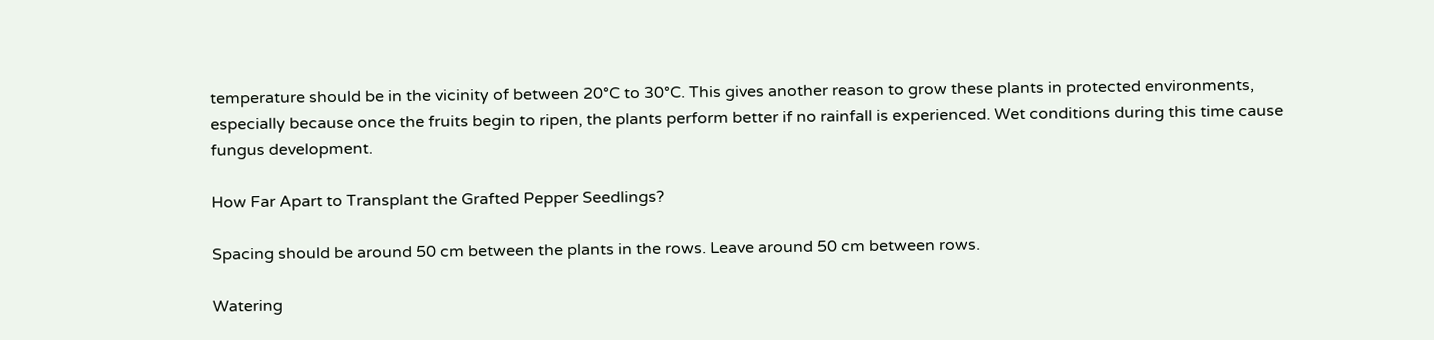temperature should be in the vicinity of between 20°C to 30°C. This gives another reason to grow these plants in protected environments, especially because once the fruits begin to ripen, the plants perform better if no rainfall is experienced. Wet conditions during this time cause fungus development.

How Far Apart to Transplant the Grafted Pepper Seedlings?

Spacing should be around 50 cm between the plants in the rows. Leave around 50 cm between rows.

Watering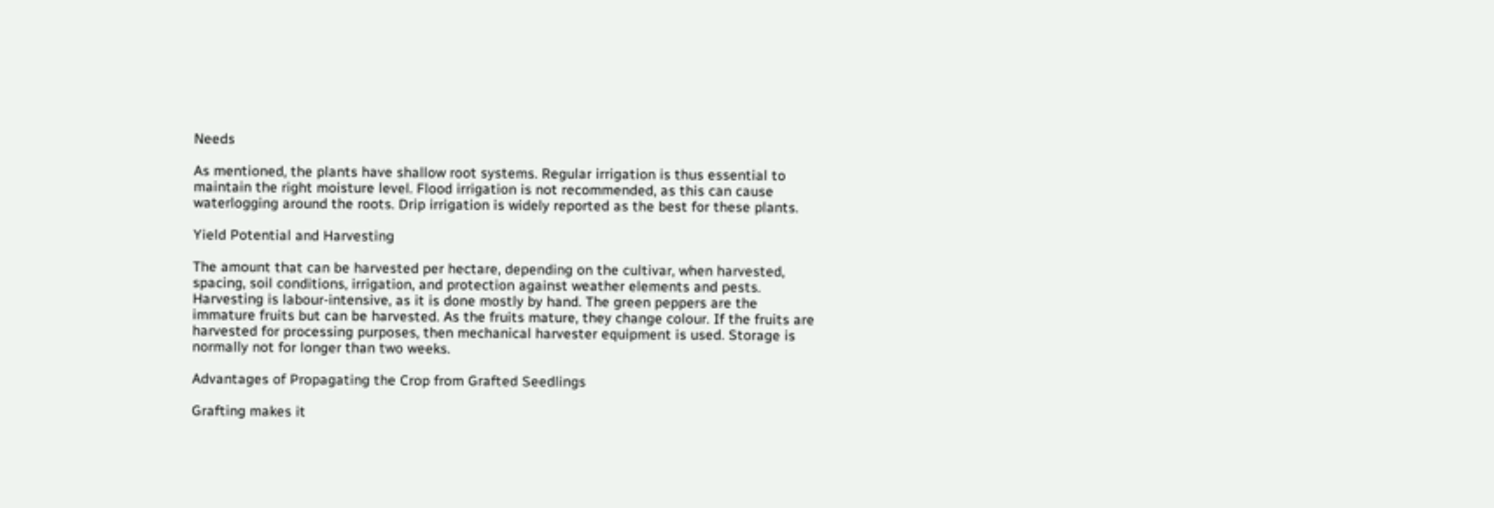Needs

As mentioned, the plants have shallow root systems. Regular irrigation is thus essential to maintain the right moisture level. Flood irrigation is not recommended, as this can cause waterlogging around the roots. Drip irrigation is widely reported as the best for these plants.

Yield Potential and Harvesting

The amount that can be harvested per hectare, depending on the cultivar, when harvested, spacing, soil conditions, irrigation, and protection against weather elements and pests. Harvesting is labour-intensive, as it is done mostly by hand. The green peppers are the immature fruits but can be harvested. As the fruits mature, they change colour. If the fruits are harvested for processing purposes, then mechanical harvester equipment is used. Storage is normally not for longer than two weeks.

Advantages of Propagating the Crop from Grafted Seedlings

Grafting makes it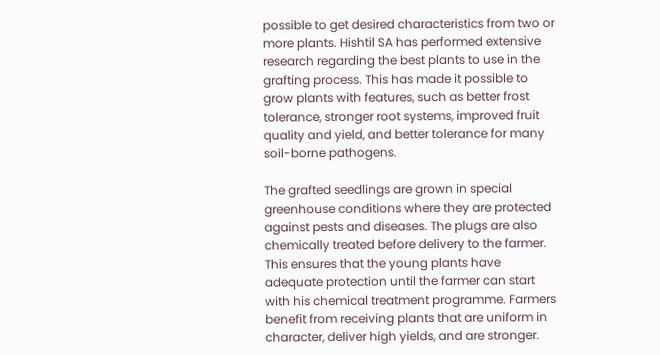possible to get desired characteristics from two or more plants. Hishtil SA has performed extensive research regarding the best plants to use in the grafting process. This has made it possible to grow plants with features, such as better frost tolerance, stronger root systems, improved fruit quality and yield, and better tolerance for many soil-borne pathogens.

The grafted seedlings are grown in special greenhouse conditions where they are protected against pests and diseases. The plugs are also chemically treated before delivery to the farmer. This ensures that the young plants have adequate protection until the farmer can start with his chemical treatment programme. Farmers benefit from receiving plants that are uniform in character, deliver high yields, and are stronger.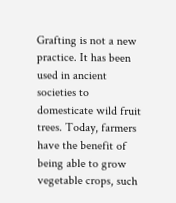Grafting is not a new practice. It has been used in ancient societies to domesticate wild fruit trees. Today, farmers have the benefit of being able to grow vegetable crops, such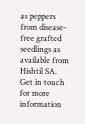as peppers from disease-free grafted seedlings as available from Hishtil SA. Get in touch for more information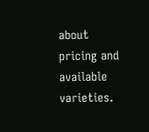about pricing and available varieties.